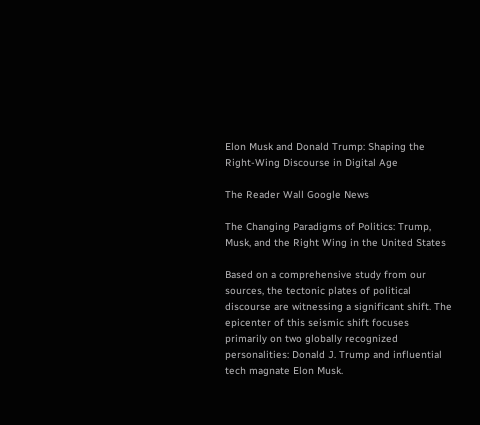Elon Musk and Donald Trump: Shaping the Right-Wing Discourse in Digital Age

The Reader Wall Google News

The Changing Paradigms of Politics: Trump, Musk, and the Right Wing in the United States

Based on a comprehensive study from our sources, the tectonic plates of political discourse are witnessing a significant shift. The epicenter of this seismic shift focuses primarily on two globally recognized personalities: Donald J. Trump and influential tech magnate Elon Musk.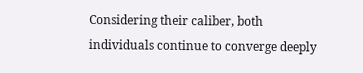Considering their caliber, both individuals continue to converge deeply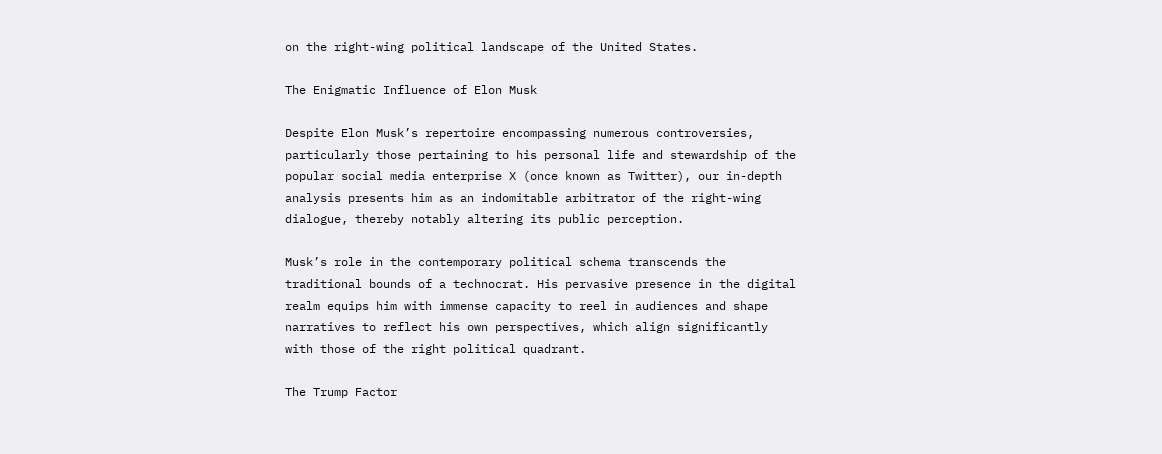on the right-wing political landscape of the United States.

The Enigmatic Influence of Elon Musk

Despite Elon Musk’s repertoire encompassing numerous controversies, particularly those pertaining to his personal life and stewardship of the popular social media enterprise X (once known as Twitter), our in-depth analysis presents him as an indomitable arbitrator of the right-wing dialogue, thereby notably altering its public perception.

Musk’s role in the contemporary political schema transcends the traditional bounds of a technocrat. His pervasive presence in the digital realm equips him with immense capacity to reel in audiences and shape narratives to reflect his own perspectives, which align significantly with those of the right political quadrant.

The Trump Factor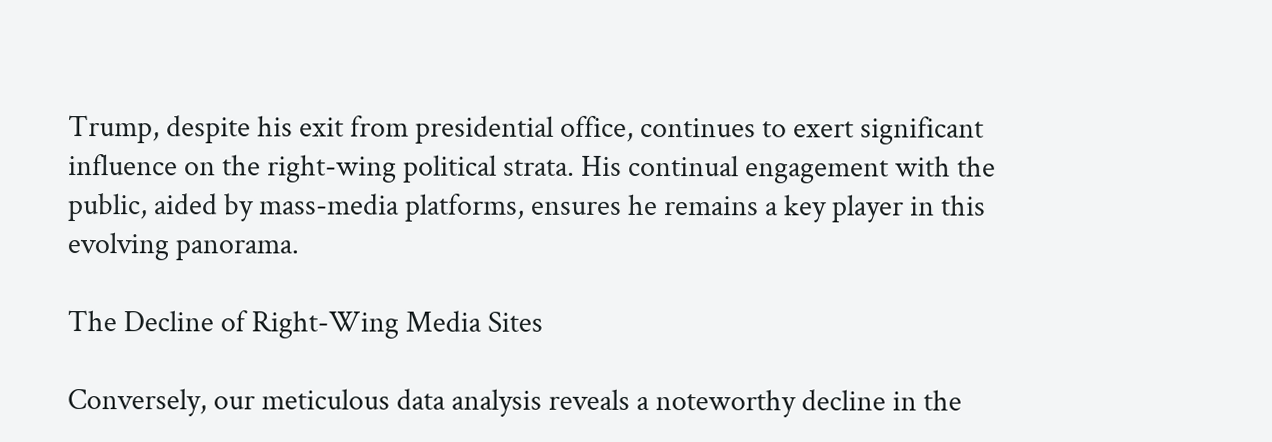Trump, despite his exit from presidential office, continues to exert significant influence on the right-wing political strata. His continual engagement with the public, aided by mass-media platforms, ensures he remains a key player in this evolving panorama.

The Decline of Right-Wing Media Sites

Conversely, our meticulous data analysis reveals a noteworthy decline in the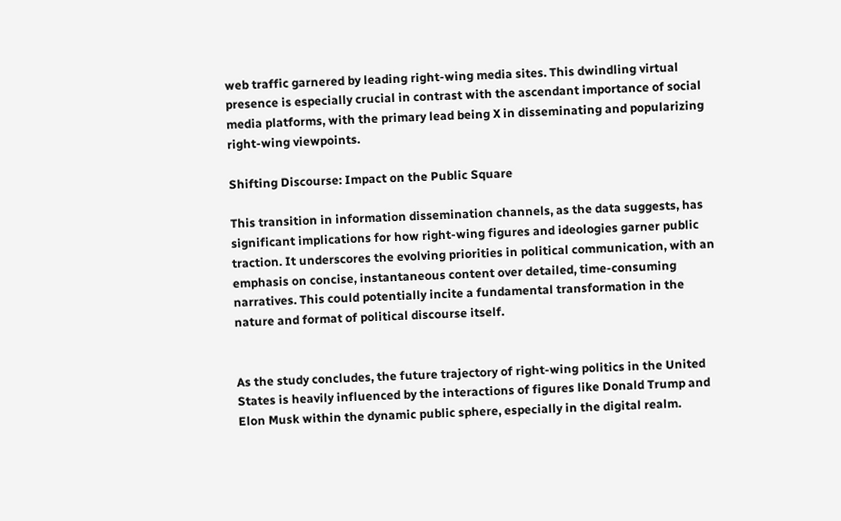web traffic garnered by leading right-wing media sites. This dwindling virtual presence is especially crucial in contrast with the ascendant importance of social media platforms, with the primary lead being X in disseminating and popularizing right-wing viewpoints.

Shifting Discourse: Impact on the Public Square

This transition in information dissemination channels, as the data suggests, has significant implications for how right-wing figures and ideologies garner public traction. It underscores the evolving priorities in political communication, with an emphasis on concise, instantaneous content over detailed, time-consuming narratives. This could potentially incite a fundamental transformation in the nature and format of political discourse itself.


As the study concludes, the future trajectory of right-wing politics in the United States is heavily influenced by the interactions of figures like Donald Trump and Elon Musk within the dynamic public sphere, especially in the digital realm.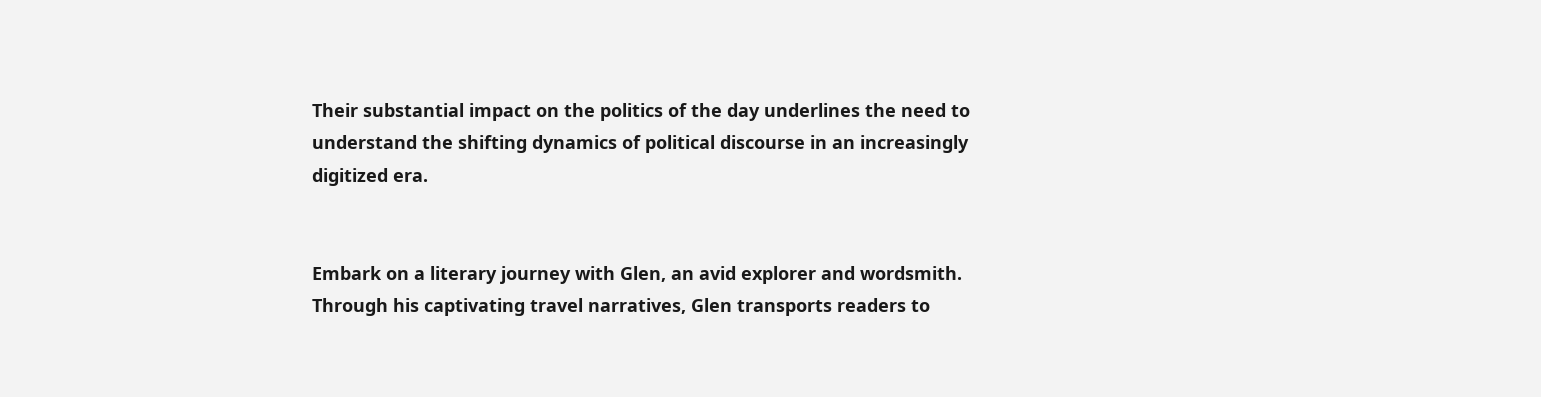Their substantial impact on the politics of the day underlines the need to understand the shifting dynamics of political discourse in an increasingly digitized era.


Embark on a literary journey with Glen, an avid explorer and wordsmith. Through his captivating travel narratives, Glen transports readers to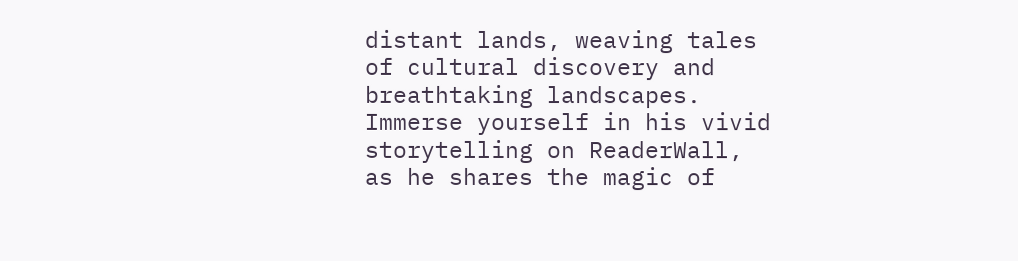distant lands, weaving tales of cultural discovery and breathtaking landscapes. Immerse yourself in his vivid storytelling on ReaderWall, as he shares the magic of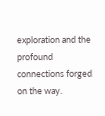exploration and the profound connections forged on the way.